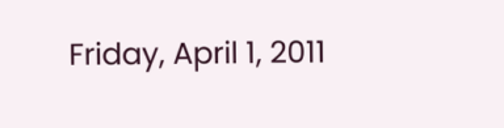Friday, April 1, 2011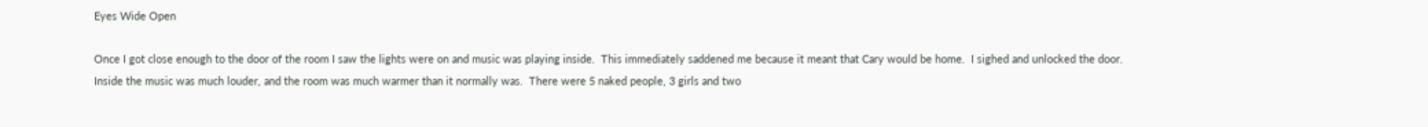Eyes Wide Open

Once I got close enough to the door of the room I saw the lights were on and music was playing inside.  This immediately saddened me because it meant that Cary would be home.  I sighed and unlocked the door.
Inside the music was much louder, and the room was much warmer than it normally was.  There were 5 naked people, 3 girls and two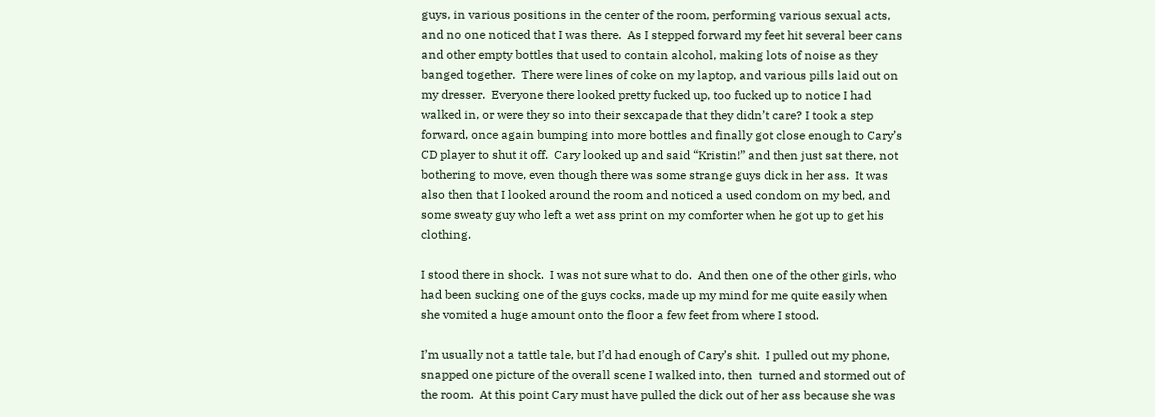guys, in various positions in the center of the room, performing various sexual acts, and no one noticed that I was there.  As I stepped forward my feet hit several beer cans and other empty bottles that used to contain alcohol, making lots of noise as they banged together.  There were lines of coke on my laptop, and various pills laid out on my dresser.  Everyone there looked pretty fucked up, too fucked up to notice I had walked in, or were they so into their sexcapade that they didn’t care? I took a step forward, once again bumping into more bottles and finally got close enough to Cary’s CD player to shut it off.  Cary looked up and said “Kristin!” and then just sat there, not bothering to move, even though there was some strange guys dick in her ass.  It was also then that I looked around the room and noticed a used condom on my bed, and some sweaty guy who left a wet ass print on my comforter when he got up to get his clothing.

I stood there in shock.  I was not sure what to do.  And then one of the other girls, who had been sucking one of the guys cocks, made up my mind for me quite easily when she vomited a huge amount onto the floor a few feet from where I stood.

I’m usually not a tattle tale, but I’d had enough of Cary’s shit.  I pulled out my phone, snapped one picture of the overall scene I walked into, then  turned and stormed out of the room.  At this point Cary must have pulled the dick out of her ass because she was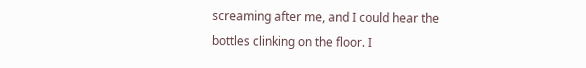screaming after me, and I could hear the bottles clinking on the floor. I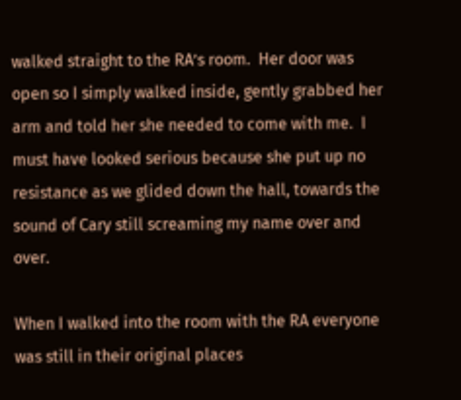walked straight to the RA’s room.  Her door was open so I simply walked inside, gently grabbed her arm and told her she needed to come with me.  I must have looked serious because she put up no resistance as we glided down the hall, towards the sound of Cary still screaming my name over and over.

When I walked into the room with the RA everyone was still in their original places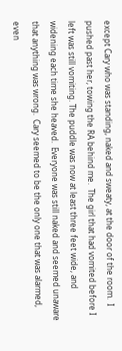except Cary who was standing, naked and sweaty, at the door of the room.  I pushed past her, towing the RA behind me.  The girl that had vomited before I left was still vomiting. The puddle was now at least three feet wide, and widening each time she heaved.  Everyone was still naked and seemed unaware that anything was wrong.  Cary seemed to be the only one that was alarmed, even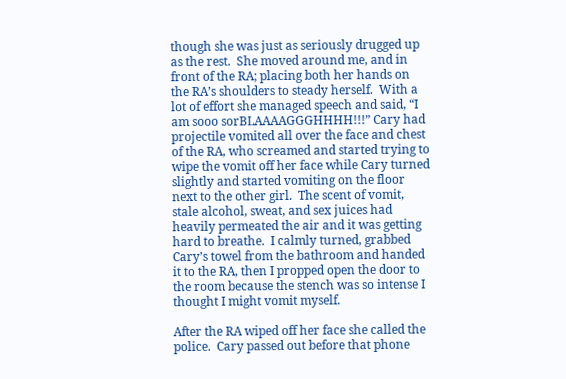though she was just as seriously drugged up as the rest.  She moved around me, and in front of the RA; placing both her hands on the RA’s shoulders to steady herself.  With a lot of effort she managed speech and said, “I am sooo sorBLAAAAGGGHHHH!!!” Cary had projectile vomited all over the face and chest of the RA, who screamed and started trying to wipe the vomit off her face while Cary turned slightly and started vomiting on the floor next to the other girl.  The scent of vomit, stale alcohol, sweat, and sex juices had heavily permeated the air and it was getting hard to breathe.  I calmly turned, grabbed Cary’s towel from the bathroom and handed it to the RA, then I propped open the door to the room because the stench was so intense I thought I might vomit myself.

After the RA wiped off her face she called the police.  Cary passed out before that phone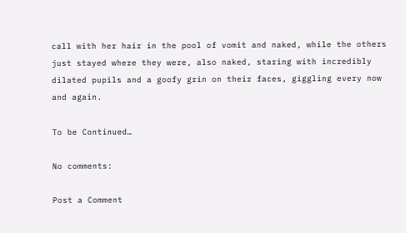call with her hair in the pool of vomit and naked, while the others just stayed where they were, also naked, staring with incredibly dilated pupils and a goofy grin on their faces, giggling every now and again.

To be Continued…

No comments:

Post a Comment